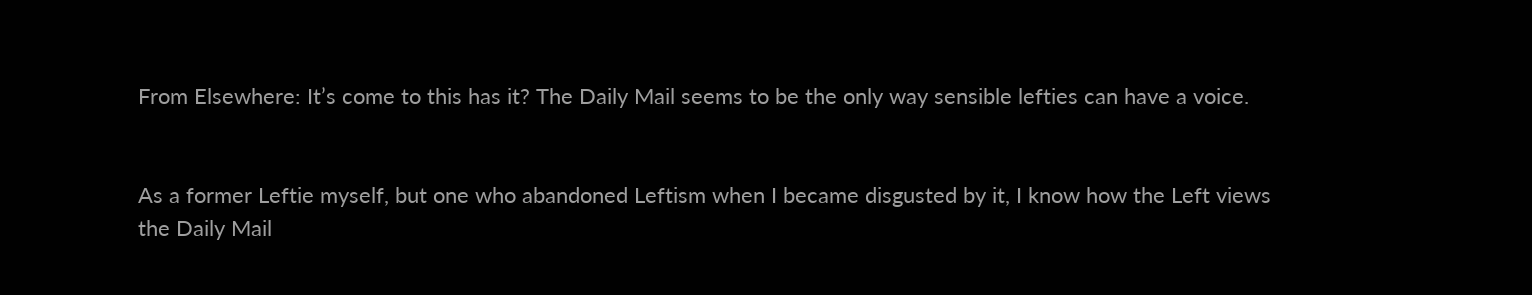From Elsewhere: It’s come to this has it? The Daily Mail seems to be the only way sensible lefties can have a voice.


As a former Leftie myself, but one who abandoned Leftism when I became disgusted by it, I know how the Left views the Daily Mail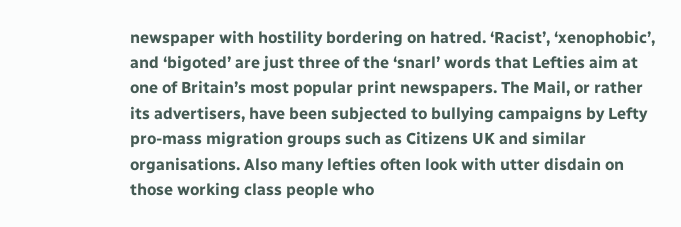newspaper with hostility bordering on hatred. ‘Racist’, ‘xenophobic’, and ‘bigoted’ are just three of the ‘snarl’ words that Lefties aim at one of Britain’s most popular print newspapers. The Mail, or rather its advertisers, have been subjected to bullying campaigns by Lefty pro-mass migration groups such as Citizens UK and similar organisations. Also many lefties often look with utter disdain on those working class people who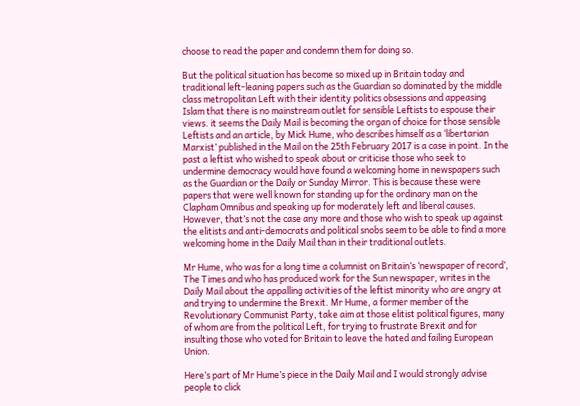choose to read the paper and condemn them for doing so.

But the political situation has become so mixed up in Britain today and traditional left-leaning papers such as the Guardian so dominated by the middle class metropolitan Left with their identity politics obsessions and appeasing Islam that there is no mainstream outlet for sensible Leftists to espouse their views. it seems the Daily Mail is becoming the organ of choice for those sensible Leftists and an article, by Mick Hume, who describes himself as a ‘libertarian Marxist’ published in the Mail on the 25th February 2017 is a case in point. In the past a leftist who wished to speak about or criticise those who seek to undermine democracy would have found a welcoming home in newspapers such as the Guardian or the Daily or Sunday Mirror. This is because these were papers that were well known for standing up for the ordinary man on the Clapham Omnibus and speaking up for moderately left and liberal causes. However, that’s not the case any more and those who wish to speak up against the elitists and anti-democrats and political snobs seem to be able to find a more welcoming home in the Daily Mail than in their traditional outlets.

Mr Hume, who was for a long time a columnist on Britain’s ‘newspaper of record’, The Times and who has produced work for the Sun newspaper, writes in the Daily Mail about the appalling activities of the leftist minority who are angry at and trying to undermine the Brexit. Mr Hume, a former member of the Revolutionary Communist Party, take aim at those elitist political figures, many of whom are from the political Left, for trying to frustrate Brexit and for insulting those who voted for Britain to leave the hated and failing European Union.

Here’s part of Mr Hume’s piece in the Daily Mail and I would strongly advise people to click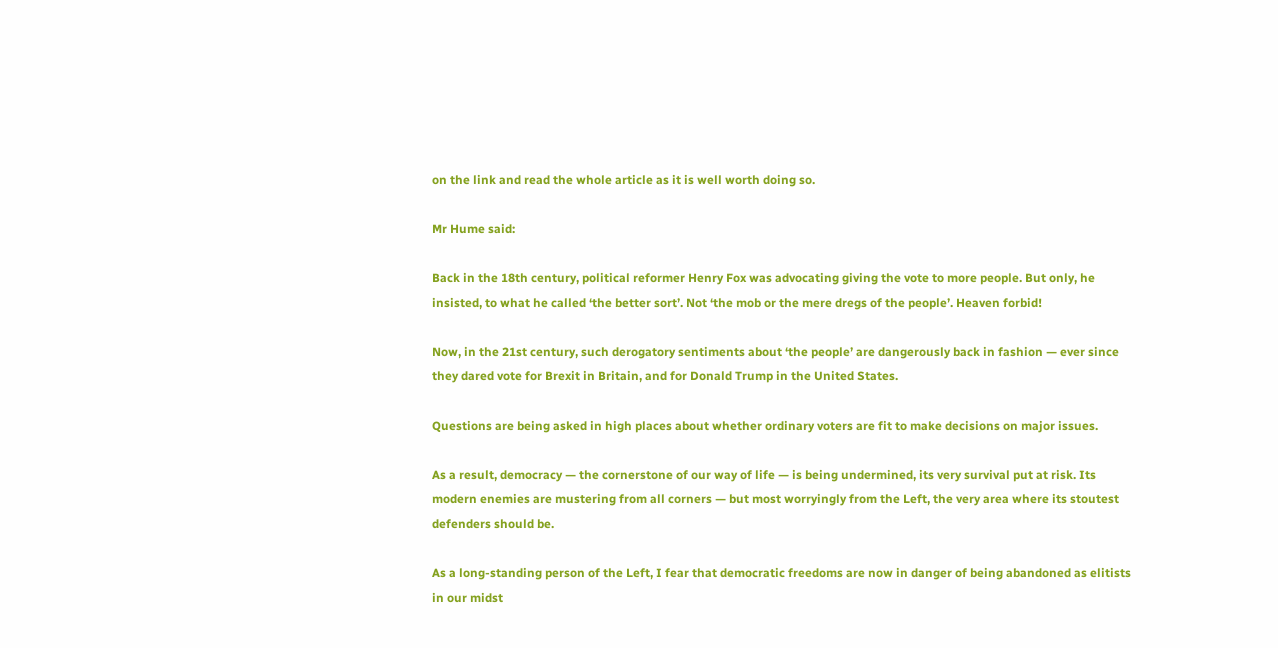on the link and read the whole article as it is well worth doing so.

Mr Hume said:

Back in the 18th century, political reformer Henry Fox was advocating giving the vote to more people. But only, he insisted, to what he called ‘the better sort’. Not ‘the mob or the mere dregs of the people’. Heaven forbid!

Now, in the 21st century, such derogatory sentiments about ‘the people’ are dangerously back in fashion — ever since they dared vote for Brexit in Britain, and for Donald Trump in the United States.

Questions are being asked in high places about whether ordinary voters are fit to make decisions on major issues.

As a result, democracy — the cornerstone of our way of life — is being undermined, its very survival put at risk. Its modern enemies are mustering from all corners — but most worryingly from the Left, the very area where its stoutest defenders should be.

As a long-standing person of the Left, I fear that democratic freedoms are now in danger of being abandoned as elitists in our midst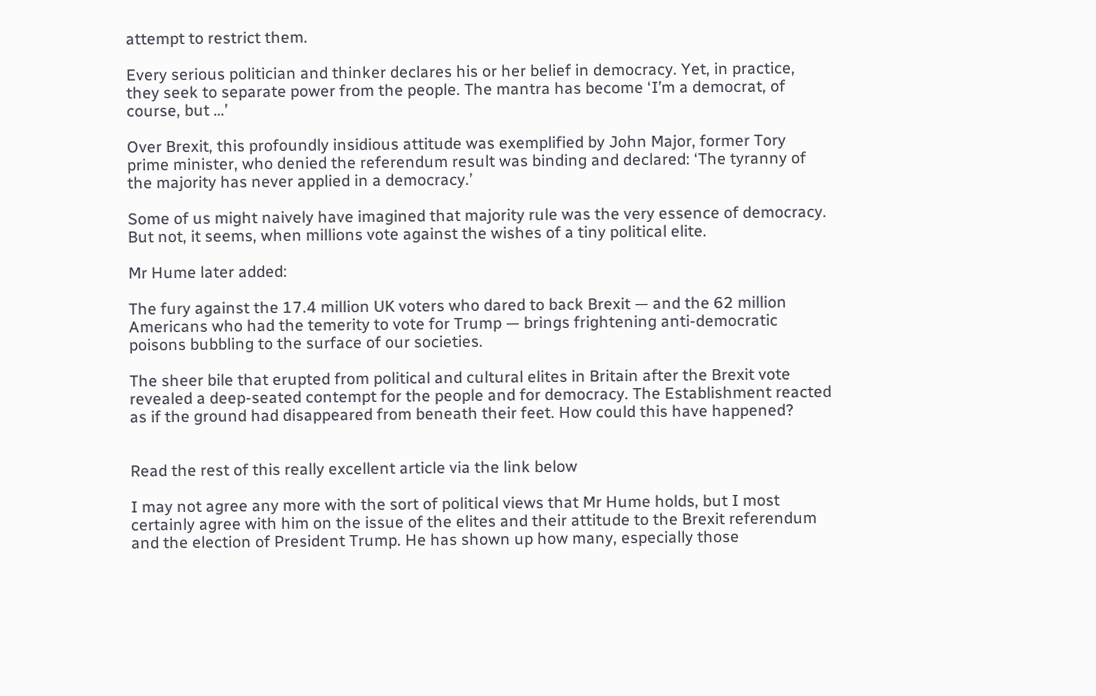attempt to restrict them.

Every serious politician and thinker declares his or her belief in democracy. Yet, in practice, they seek to separate power from the people. The mantra has become ‘I’m a democrat, of course, but …’

Over Brexit, this profoundly insidious attitude was exemplified by John Major, former Tory prime minister, who denied the referendum result was binding and declared: ‘The tyranny of the majority has never applied in a democracy.’

Some of us might naively have imagined that majority rule was the very essence of democracy. But not, it seems, when millions vote against the wishes of a tiny political elite.

Mr Hume later added:

The fury against the 17.4 million UK voters who dared to back Brexit — and the 62 million Americans who had the temerity to vote for Trump — brings frightening anti-democratic poisons bubbling to the surface of our societies.

The sheer bile that erupted from political and cultural elites in Britain after the Brexit vote revealed a deep-seated contempt for the people and for democracy. The Establishment reacted as if the ground had disappeared from beneath their feet. How could this have happened?


Read the rest of this really excellent article via the link below

I may not agree any more with the sort of political views that Mr Hume holds, but I most certainly agree with him on the issue of the elites and their attitude to the Brexit referendum and the election of President Trump. He has shown up how many, especially those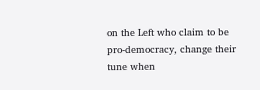on the Left who claim to be pro-democracy, change their tune when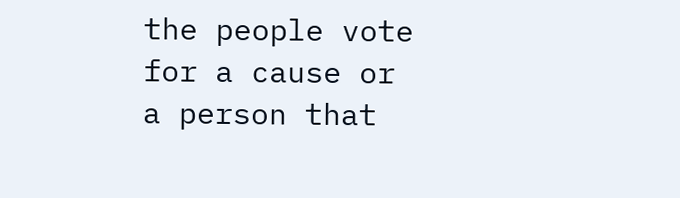the people vote for a cause or a person that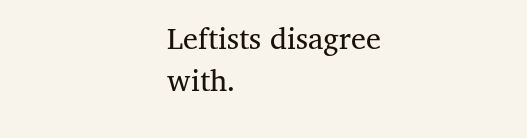Leftists disagree with.